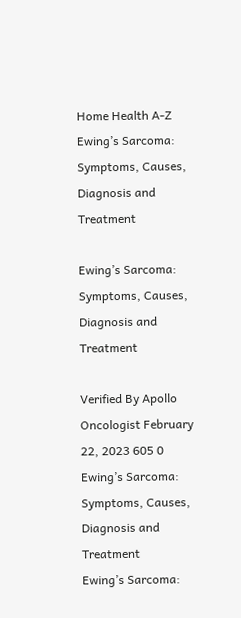Home Health A-Z Ewing’s Sarcoma: Symptoms, Causes, Diagnosis and Treatment

Ewing’s Sarcoma: Symptoms, Causes, Diagnosis and Treatment

Verified By Apollo Oncologist February 22, 2023 605 0
Ewing’s Sarcoma: Symptoms, Causes, Diagnosis and Treatment
Ewing’s Sarcoma: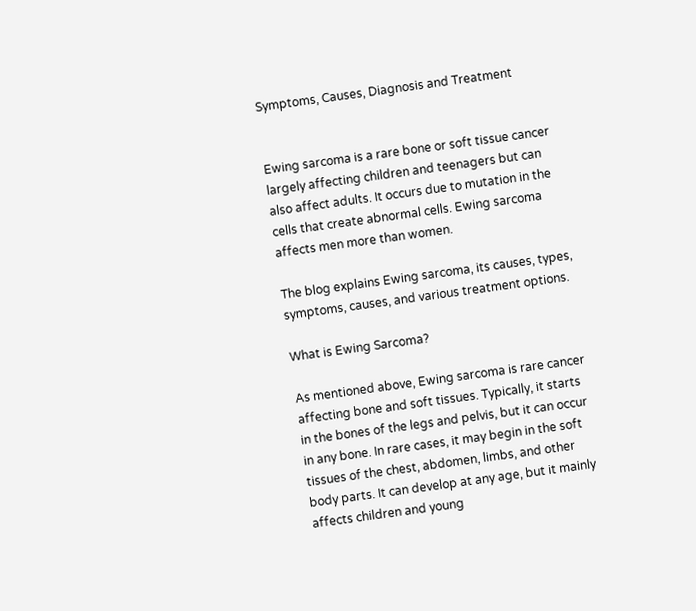Symptoms, Causes, Diagnosis and Treatment


Ewing sarcoma is a rare bone or soft tissue cancer largely affecting children and teenagers but can also affect adults. It occurs due to mutation in the cells that create abnormal cells. Ewing sarcoma affects men more than women.

The blog explains Ewing sarcoma, its causes, types, symptoms, causes, and various treatment options.

What is Ewing Sarcoma?

As mentioned above, Ewing sarcoma is rare cancer affecting bone and soft tissues. Typically, it starts in the bones of the legs and pelvis, but it can occur in any bone. In rare cases, it may begin in the soft tissues of the chest, abdomen, limbs, and other body parts. It can develop at any age, but it mainly affects children and young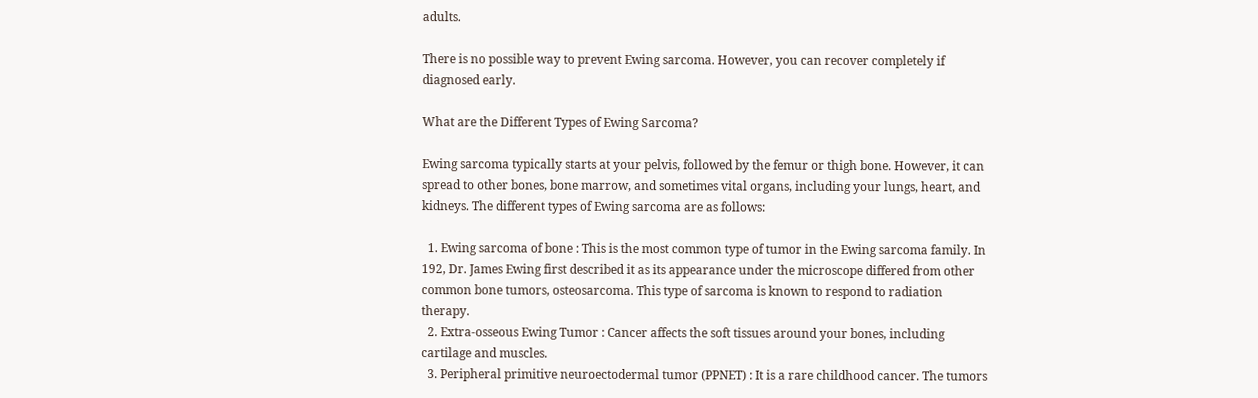adults.

There is no possible way to prevent Ewing sarcoma. However, you can recover completely if diagnosed early.

What are the Different Types of Ewing Sarcoma?

Ewing sarcoma typically starts at your pelvis, followed by the femur or thigh bone. However, it can spread to other bones, bone marrow, and sometimes vital organs, including your lungs, heart, and kidneys. The different types of Ewing sarcoma are as follows:

  1. Ewing sarcoma of bone : This is the most common type of tumor in the Ewing sarcoma family. In 192, Dr. James Ewing first described it as its appearance under the microscope differed from other common bone tumors, osteosarcoma. This type of sarcoma is known to respond to radiation therapy.
  2. Extra-osseous Ewing Tumor : Cancer affects the soft tissues around your bones, including cartilage and muscles.
  3. Peripheral primitive neuroectodermal tumor (PPNET) : It is a rare childhood cancer. The tumors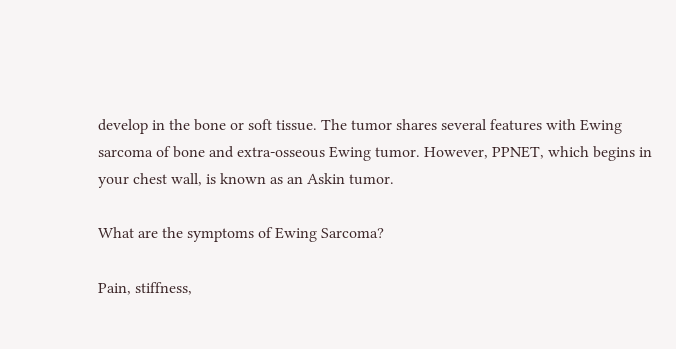develop in the bone or soft tissue. The tumor shares several features with Ewing sarcoma of bone and extra-osseous Ewing tumor. However, PPNET, which begins in your chest wall, is known as an Askin tumor.

What are the symptoms of Ewing Sarcoma?

Pain, stiffness,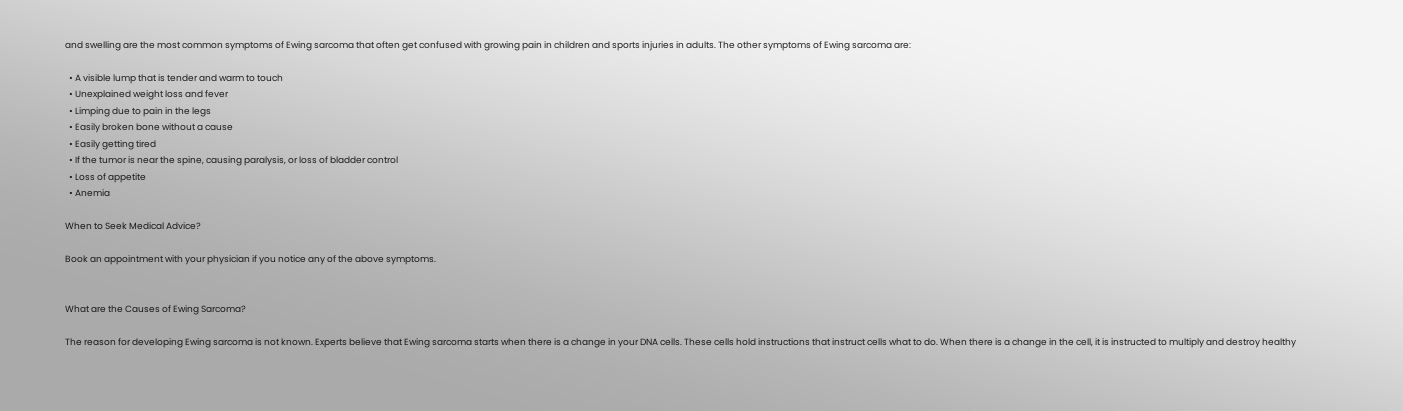and swelling are the most common symptoms of Ewing sarcoma that often get confused with growing pain in children and sports injuries in adults. The other symptoms of Ewing sarcoma are:

  • A visible lump that is tender and warm to touch
  • Unexplained weight loss and fever
  • Limping due to pain in the legs
  • Easily broken bone without a cause
  • Easily getting tired
  • If the tumor is near the spine, causing paralysis, or loss of bladder control
  • Loss of appetite
  • Anemia

When to Seek Medical Advice?

Book an appointment with your physician if you notice any of the above symptoms.


What are the Causes of Ewing Sarcoma?

The reason for developing Ewing sarcoma is not known. Experts believe that Ewing sarcoma starts when there is a change in your DNA cells. These cells hold instructions that instruct cells what to do. When there is a change in the cell, it is instructed to multiply and destroy healthy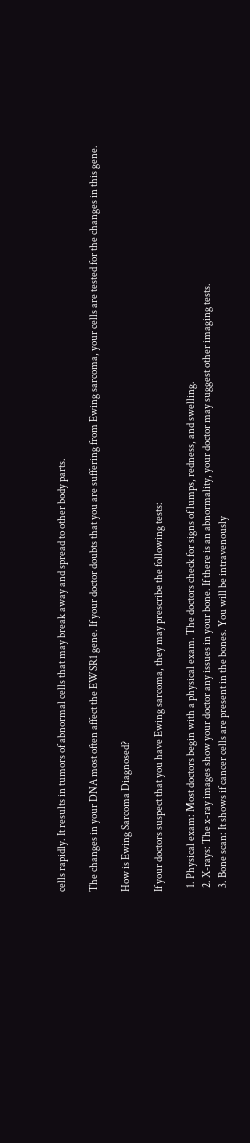cells rapidly. It results in tumors of abnormal cells that may break away and spread to other body parts.

The changes in your DNA most often affect the EWSR1 gene. If your doctor doubts that you are suffering from Ewing sarcoma, your cells are tested for the changes in this gene.

How is Ewing Sarcoma Diagnosed?

If your doctors suspect that you have Ewing sarcoma, they may prescribe the following tests:

  1. Physical exam: Most doctors begin with a physical exam. The doctors check for signs of lumps, redness, and swelling.
  2. X-rays: The x-ray images show your doctor any issues in your bone. If there is an abnormality, your doctor may suggest other imaging tests.
  3. Bone scan: It shows if cancer cells are present in the bones. You will be intravenously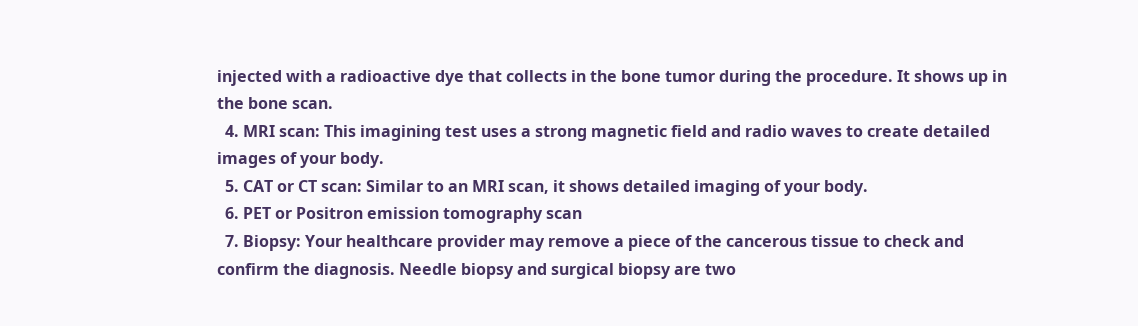injected with a radioactive dye that collects in the bone tumor during the procedure. It shows up in the bone scan.
  4. MRI scan: This imagining test uses a strong magnetic field and radio waves to create detailed images of your body.
  5. CAT or CT scan: Similar to an MRI scan, it shows detailed imaging of your body.
  6. PET or Positron emission tomography scan
  7. Biopsy: Your healthcare provider may remove a piece of the cancerous tissue to check and confirm the diagnosis. Needle biopsy and surgical biopsy are two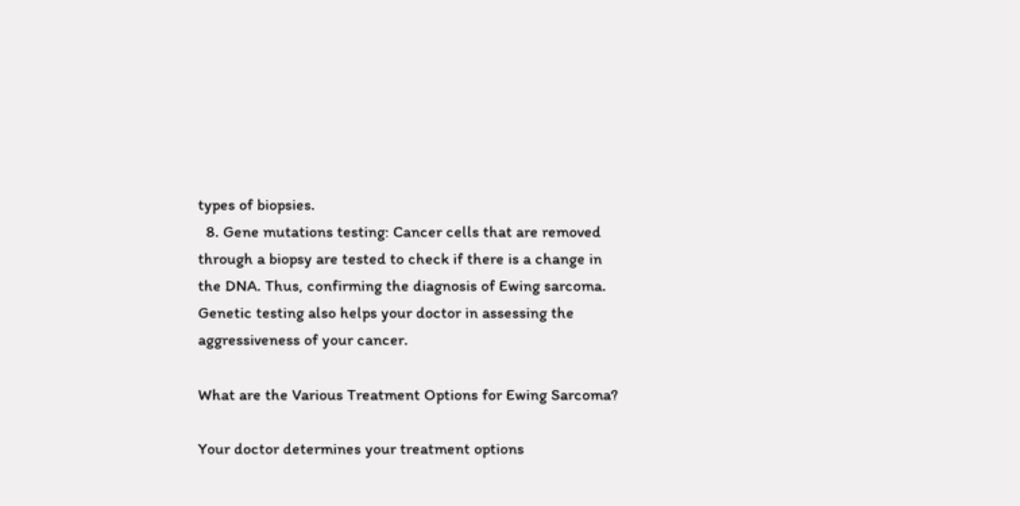types of biopsies.
  8. Gene mutations testing: Cancer cells that are removed through a biopsy are tested to check if there is a change in the DNA. Thus, confirming the diagnosis of Ewing sarcoma. Genetic testing also helps your doctor in assessing the aggressiveness of your cancer.

What are the Various Treatment Options for Ewing Sarcoma?

Your doctor determines your treatment options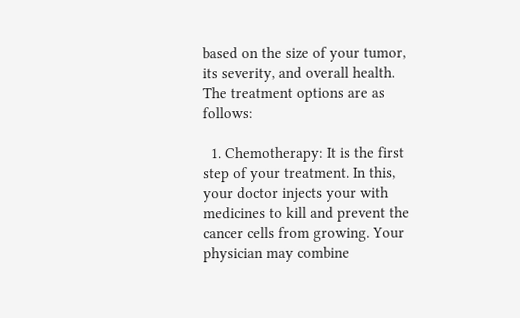based on the size of your tumor, its severity, and overall health. The treatment options are as follows:

  1. Chemotherapy: It is the first step of your treatment. In this, your doctor injects your with medicines to kill and prevent the cancer cells from growing. Your physician may combine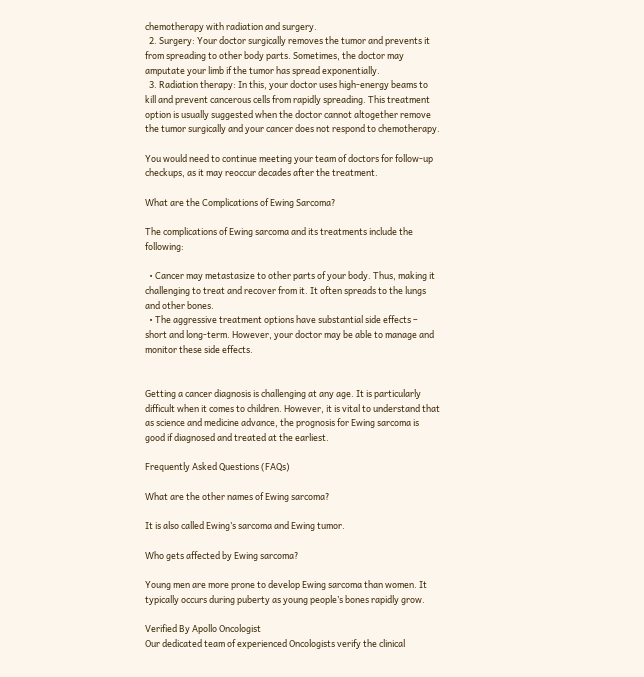chemotherapy with radiation and surgery.
  2. Surgery: Your doctor surgically removes the tumor and prevents it from spreading to other body parts. Sometimes, the doctor may amputate your limb if the tumor has spread exponentially.
  3. Radiation therapy: In this, your doctor uses high-energy beams to kill and prevent cancerous cells from rapidly spreading. This treatment option is usually suggested when the doctor cannot altogether remove the tumor surgically and your cancer does not respond to chemotherapy.

You would need to continue meeting your team of doctors for follow-up checkups, as it may reoccur decades after the treatment.

What are the Complications of Ewing Sarcoma?

The complications of Ewing sarcoma and its treatments include the following:

  • Cancer may metastasize to other parts of your body. Thus, making it challenging to treat and recover from it. It often spreads to the lungs and other bones.
  • The aggressive treatment options have substantial side effects – short and long-term. However, your doctor may be able to manage and monitor these side effects.


Getting a cancer diagnosis is challenging at any age. It is particularly difficult when it comes to children. However, it is vital to understand that as science and medicine advance, the prognosis for Ewing sarcoma is good if diagnosed and treated at the earliest.

Frequently Asked Questions (FAQs)

What are the other names of Ewing sarcoma?

It is also called Ewing’s sarcoma and Ewing tumor.

Who gets affected by Ewing sarcoma?

Young men are more prone to develop Ewing sarcoma than women. It typically occurs during puberty as young people’s bones rapidly grow.

Verified By Apollo Oncologist
Our dedicated team of experienced Oncologists verify the clinical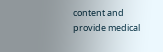content and provide medical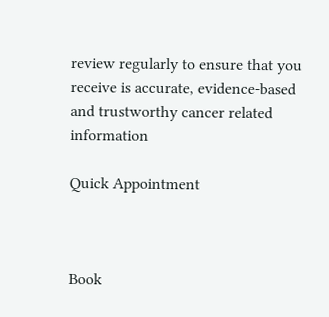review regularly to ensure that you receive is accurate, evidence-based and trustworthy cancer related information

Quick Appointment



Book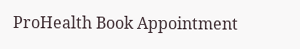ProHealth Book Appointment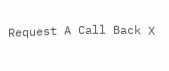Request A Call Back X